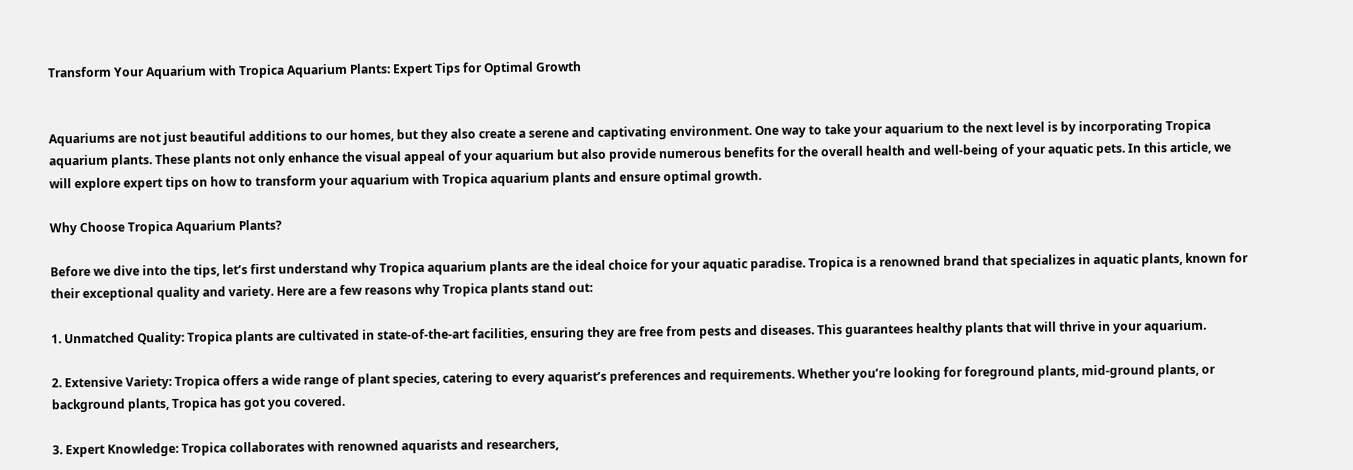Transform Your Aquarium with Tropica Aquarium Plants: Expert Tips for Optimal Growth


Aquariums are not just beautiful additions to our homes, but they also create a serene and captivating environment. One way to take your aquarium to the next level is by incorporating Tropica aquarium plants. These plants not only enhance the visual appeal of your aquarium but also provide numerous benefits for the overall health and well-being of your aquatic pets. In this article, we will explore expert tips on how to transform your aquarium with Tropica aquarium plants and ensure optimal growth.

Why Choose Tropica Aquarium Plants?

Before we dive into the tips, let’s first understand why Tropica aquarium plants are the ideal choice for your aquatic paradise. Tropica is a renowned brand that specializes in aquatic plants, known for their exceptional quality and variety. Here are a few reasons why Tropica plants stand out:

1. Unmatched Quality: Tropica plants are cultivated in state-of-the-art facilities, ensuring they are free from pests and diseases. This guarantees healthy plants that will thrive in your aquarium.

2. Extensive Variety: Tropica offers a wide range of plant species, catering to every aquarist’s preferences and requirements. Whether you’re looking for foreground plants, mid-ground plants, or background plants, Tropica has got you covered.

3. Expert Knowledge: Tropica collaborates with renowned aquarists and researchers,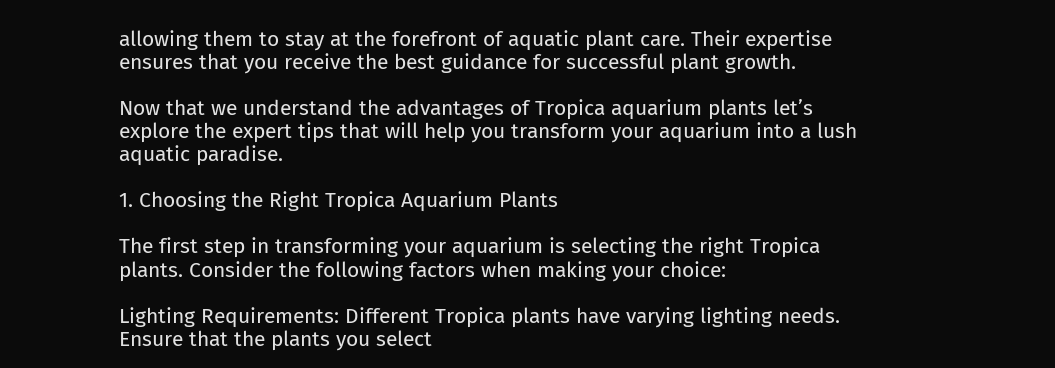allowing them to stay at the forefront of aquatic plant care. Their expertise ensures that you receive the best guidance for successful plant growth.

Now that we understand the advantages of Tropica aquarium plants let’s explore the expert tips that will help you transform your aquarium into a lush aquatic paradise.

1. Choosing the Right Tropica Aquarium Plants

The first step in transforming your aquarium is selecting the right Tropica plants. Consider the following factors when making your choice:

Lighting Requirements: Different Tropica plants have varying lighting needs. Ensure that the plants you select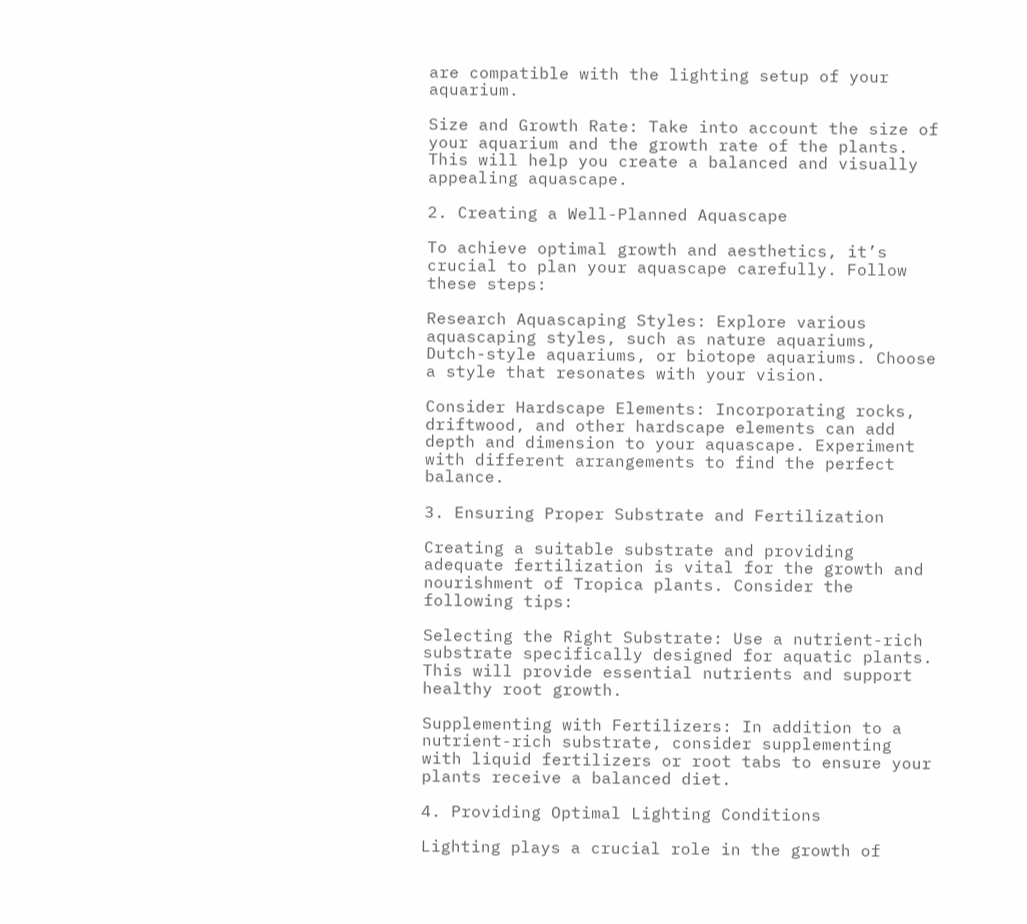are compatible with the lighting setup of your aquarium.

Size and Growth Rate: Take into account the size of your aquarium and the growth rate of the plants. This will help you create a balanced and visually appealing aquascape.

2. Creating a Well-Planned Aquascape

To achieve optimal growth and aesthetics, it’s crucial to plan your aquascape carefully. Follow these steps:

Research Aquascaping Styles: Explore various aquascaping styles, such as nature aquariums, Dutch-style aquariums, or biotope aquariums. Choose a style that resonates with your vision.

Consider Hardscape Elements: Incorporating rocks, driftwood, and other hardscape elements can add depth and dimension to your aquascape. Experiment with different arrangements to find the perfect balance.

3. Ensuring Proper Substrate and Fertilization

Creating a suitable substrate and providing adequate fertilization is vital for the growth and nourishment of Tropica plants. Consider the following tips:

Selecting the Right Substrate: Use a nutrient-rich substrate specifically designed for aquatic plants. This will provide essential nutrients and support healthy root growth.

Supplementing with Fertilizers: In addition to a nutrient-rich substrate, consider supplementing with liquid fertilizers or root tabs to ensure your plants receive a balanced diet.

4. Providing Optimal Lighting Conditions

Lighting plays a crucial role in the growth of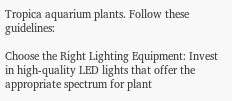Tropica aquarium plants. Follow these guidelines:

Choose the Right Lighting Equipment: Invest in high-quality LED lights that offer the appropriate spectrum for plant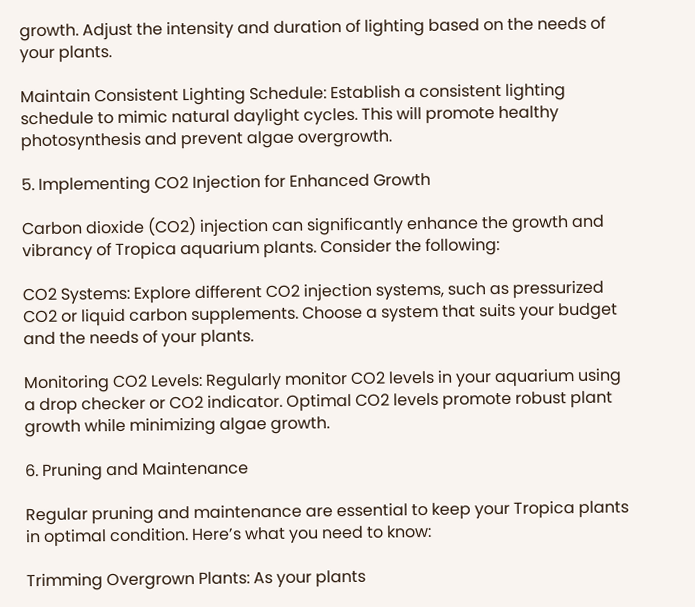growth. Adjust the intensity and duration of lighting based on the needs of your plants.

Maintain Consistent Lighting Schedule: Establish a consistent lighting schedule to mimic natural daylight cycles. This will promote healthy photosynthesis and prevent algae overgrowth.

5. Implementing CO2 Injection for Enhanced Growth

Carbon dioxide (CO2) injection can significantly enhance the growth and vibrancy of Tropica aquarium plants. Consider the following:

CO2 Systems: Explore different CO2 injection systems, such as pressurized CO2 or liquid carbon supplements. Choose a system that suits your budget and the needs of your plants.

Monitoring CO2 Levels: Regularly monitor CO2 levels in your aquarium using a drop checker or CO2 indicator. Optimal CO2 levels promote robust plant growth while minimizing algae growth.

6. Pruning and Maintenance

Regular pruning and maintenance are essential to keep your Tropica plants in optimal condition. Here’s what you need to know:

Trimming Overgrown Plants: As your plants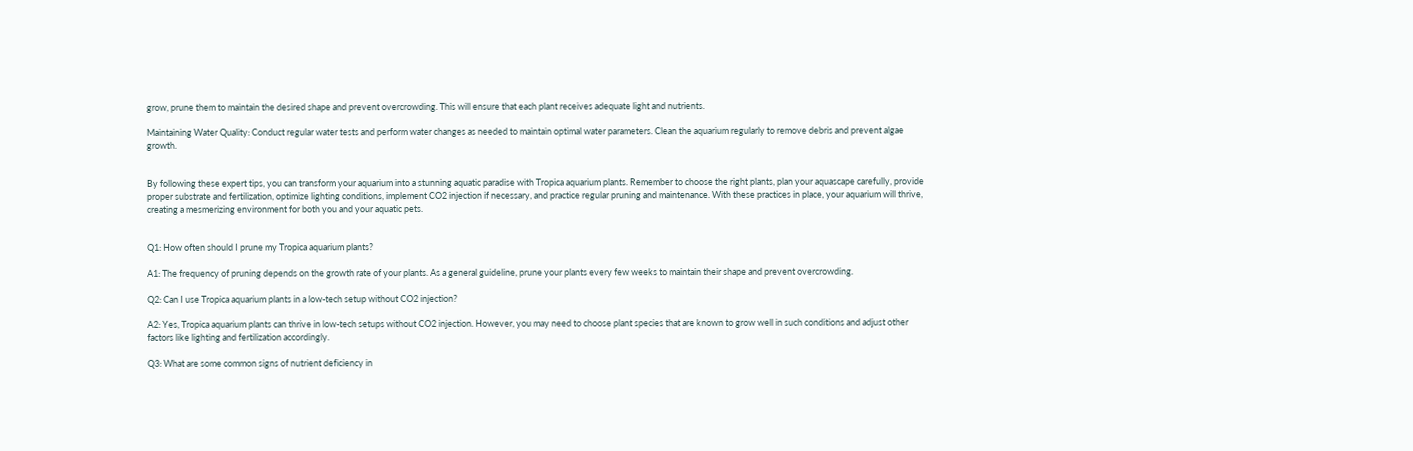grow, prune them to maintain the desired shape and prevent overcrowding. This will ensure that each plant receives adequate light and nutrients.

Maintaining Water Quality: Conduct regular water tests and perform water changes as needed to maintain optimal water parameters. Clean the aquarium regularly to remove debris and prevent algae growth.


By following these expert tips, you can transform your aquarium into a stunning aquatic paradise with Tropica aquarium plants. Remember to choose the right plants, plan your aquascape carefully, provide proper substrate and fertilization, optimize lighting conditions, implement CO2 injection if necessary, and practice regular pruning and maintenance. With these practices in place, your aquarium will thrive, creating a mesmerizing environment for both you and your aquatic pets.


Q1: How often should I prune my Tropica aquarium plants?

A1: The frequency of pruning depends on the growth rate of your plants. As a general guideline, prune your plants every few weeks to maintain their shape and prevent overcrowding.

Q2: Can I use Tropica aquarium plants in a low-tech setup without CO2 injection?

A2: Yes, Tropica aquarium plants can thrive in low-tech setups without CO2 injection. However, you may need to choose plant species that are known to grow well in such conditions and adjust other factors like lighting and fertilization accordingly.

Q3: What are some common signs of nutrient deficiency in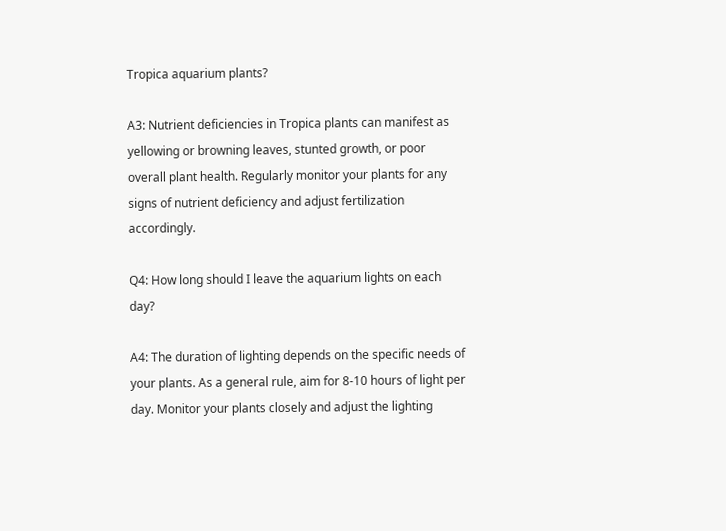Tropica aquarium plants?

A3: Nutrient deficiencies in Tropica plants can manifest as yellowing or browning leaves, stunted growth, or poor overall plant health. Regularly monitor your plants for any signs of nutrient deficiency and adjust fertilization accordingly.

Q4: How long should I leave the aquarium lights on each day?

A4: The duration of lighting depends on the specific needs of your plants. As a general rule, aim for 8-10 hours of light per day. Monitor your plants closely and adjust the lighting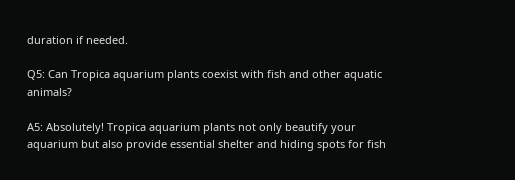duration if needed.

Q5: Can Tropica aquarium plants coexist with fish and other aquatic animals?

A5: Absolutely! Tropica aquarium plants not only beautify your aquarium but also provide essential shelter and hiding spots for fish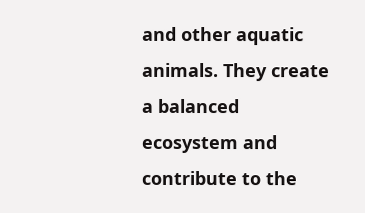and other aquatic animals. They create a balanced ecosystem and contribute to the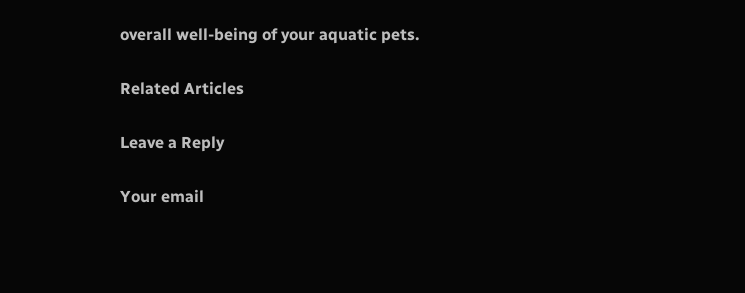overall well-being of your aquatic pets.

Related Articles

Leave a Reply

Your email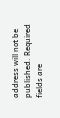address will not be published. Required fields are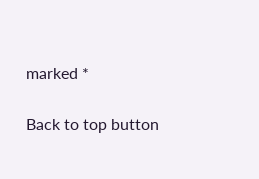marked *

Back to top button